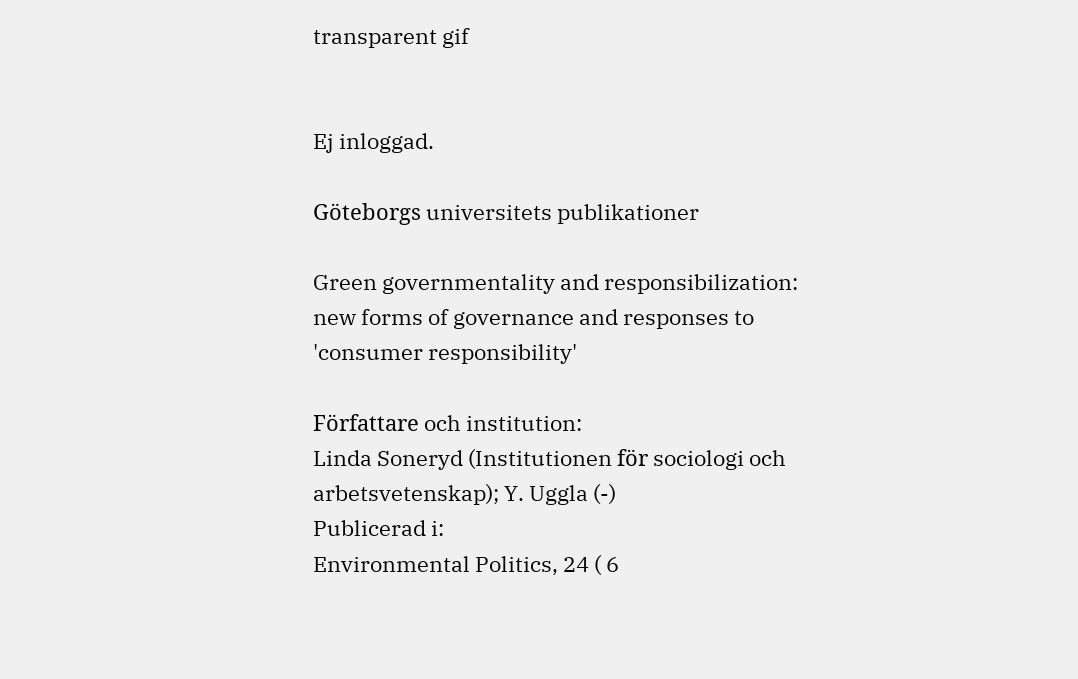transparent gif


Ej inloggad.

Göteborgs universitets publikationer

Green governmentality and responsibilization: new forms of governance and responses to 'consumer responsibility'

Författare och institution:
Linda Soneryd (Institutionen för sociologi och arbetsvetenskap); Y. Uggla (-)
Publicerad i:
Environmental Politics, 24 ( 6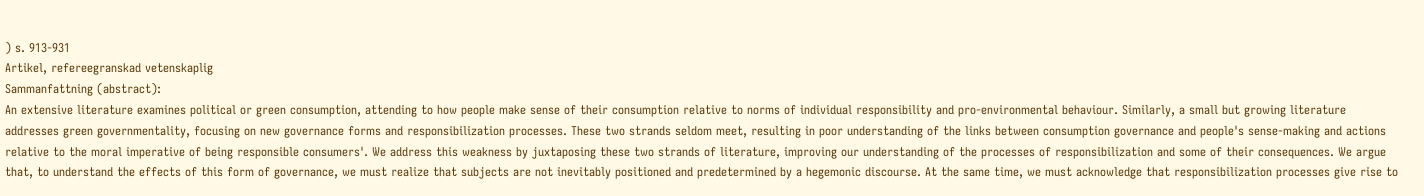) s. 913-931
Artikel, refereegranskad vetenskaplig
Sammanfattning (abstract):
An extensive literature examines political or green consumption, attending to how people make sense of their consumption relative to norms of individual responsibility and pro-environmental behaviour. Similarly, a small but growing literature addresses green governmentality, focusing on new governance forms and responsibilization processes. These two strands seldom meet, resulting in poor understanding of the links between consumption governance and people's sense-making and actions relative to the moral imperative of being responsible consumers'. We address this weakness by juxtaposing these two strands of literature, improving our understanding of the processes of responsibilization and some of their consequences. We argue that, to understand the effects of this form of governance, we must realize that subjects are not inevitably positioned and predetermined by a hegemonic discourse. At the same time, we must acknowledge that responsibilization processes give rise to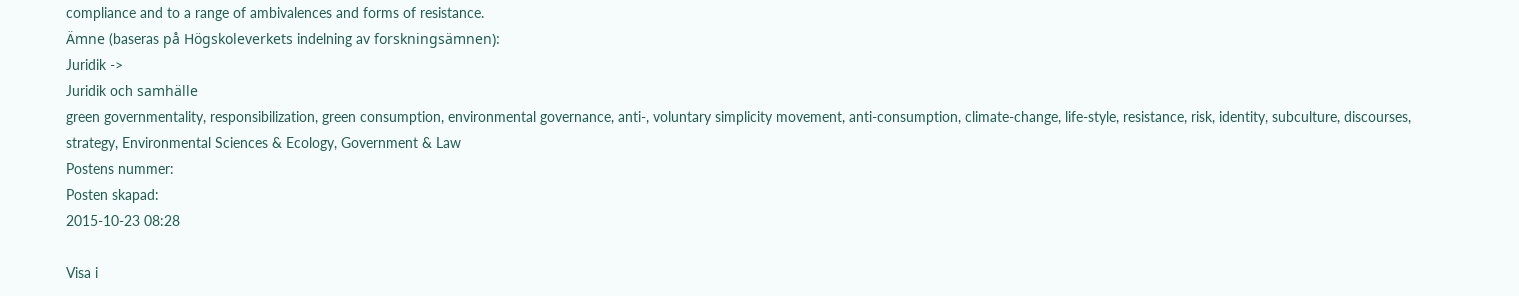compliance and to a range of ambivalences and forms of resistance.
Ämne (baseras på Högskoleverkets indelning av forskningsämnen):
Juridik ->
Juridik och samhälle
green governmentality, responsibilization, green consumption, environmental governance, anti-, voluntary simplicity movement, anti-consumption, climate-change, life-style, resistance, risk, identity, subculture, discourses, strategy, Environmental Sciences & Ecology, Government & Law
Postens nummer:
Posten skapad:
2015-10-23 08:28

Visa i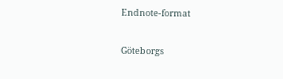Endnote-format

Göteborgs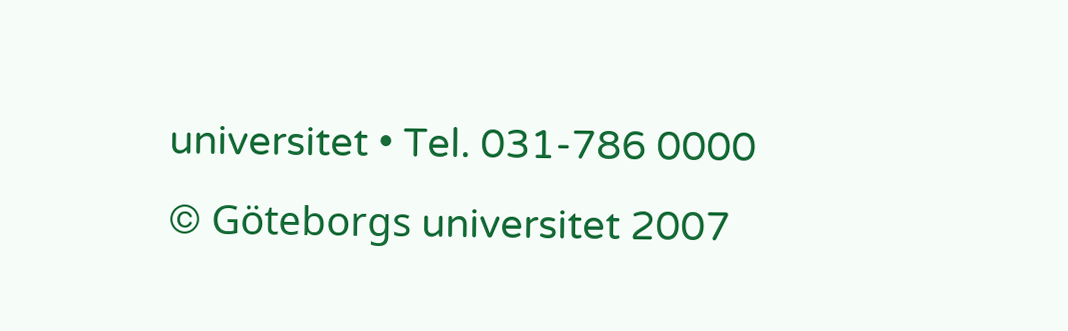universitet • Tel. 031-786 0000
© Göteborgs universitet 2007